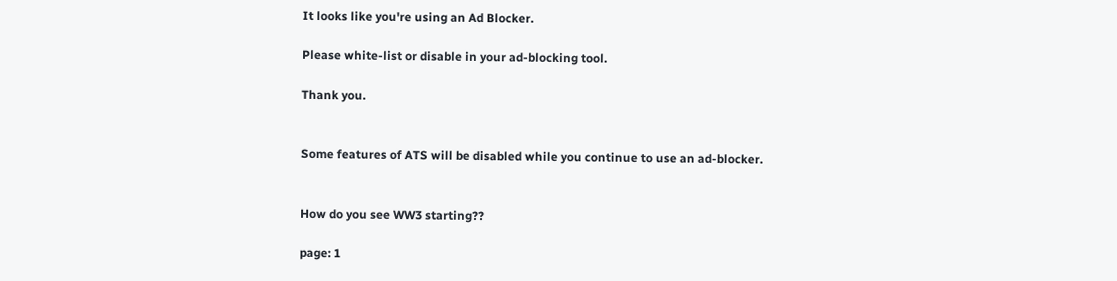It looks like you're using an Ad Blocker.

Please white-list or disable in your ad-blocking tool.

Thank you.


Some features of ATS will be disabled while you continue to use an ad-blocker.


How do you see WW3 starting??

page: 1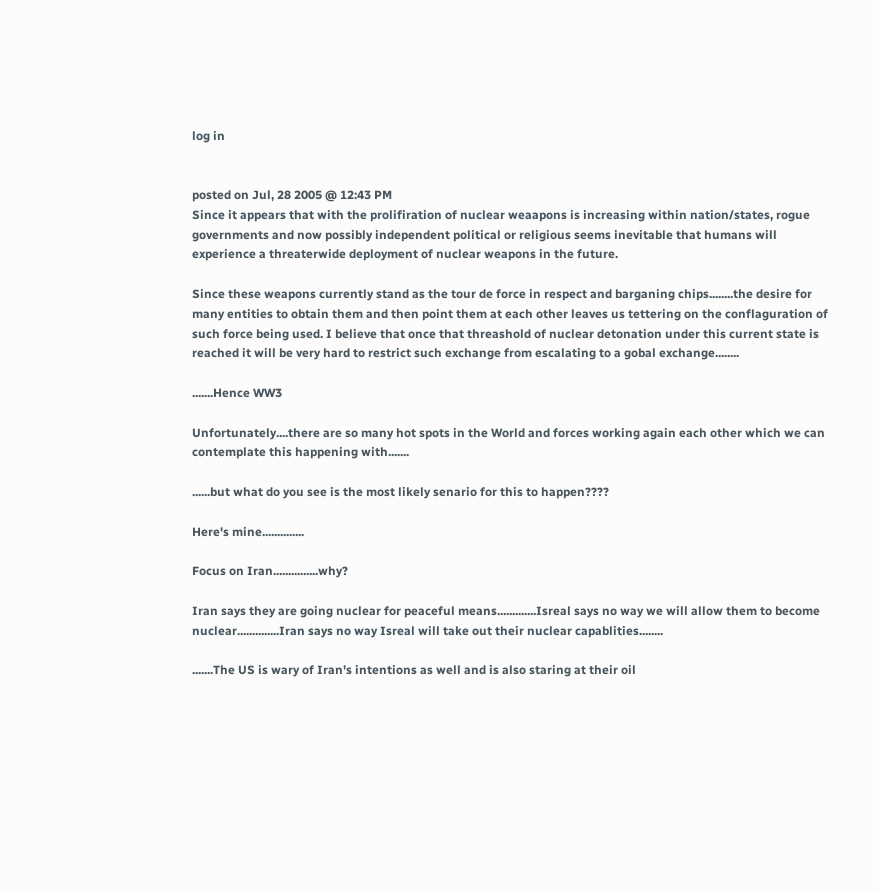log in


posted on Jul, 28 2005 @ 12:43 PM
Since it appears that with the prolifiration of nuclear weaapons is increasing within nation/states, rogue governments and now possibly independent political or religious seems inevitable that humans will experience a threaterwide deployment of nuclear weapons in the future.

Since these weapons currently stand as the tour de force in respect and barganing chips........the desire for many entities to obtain them and then point them at each other leaves us tettering on the conflaguration of such force being used. I believe that once that threashold of nuclear detonation under this current state is reached it will be very hard to restrict such exchange from escalating to a gobal exchange........

.......Hence WW3

Unfortunately....there are so many hot spots in the World and forces working again each other which we can contemplate this happening with.......

......but what do you see is the most likely senario for this to happen????

Here's mine..............

Focus on Iran...............why?

Iran says they are going nuclear for peaceful means.............Isreal says no way we will allow them to become nuclear..............Iran says no way Isreal will take out their nuclear capablities........

.......The US is wary of Iran's intentions as well and is also staring at their oil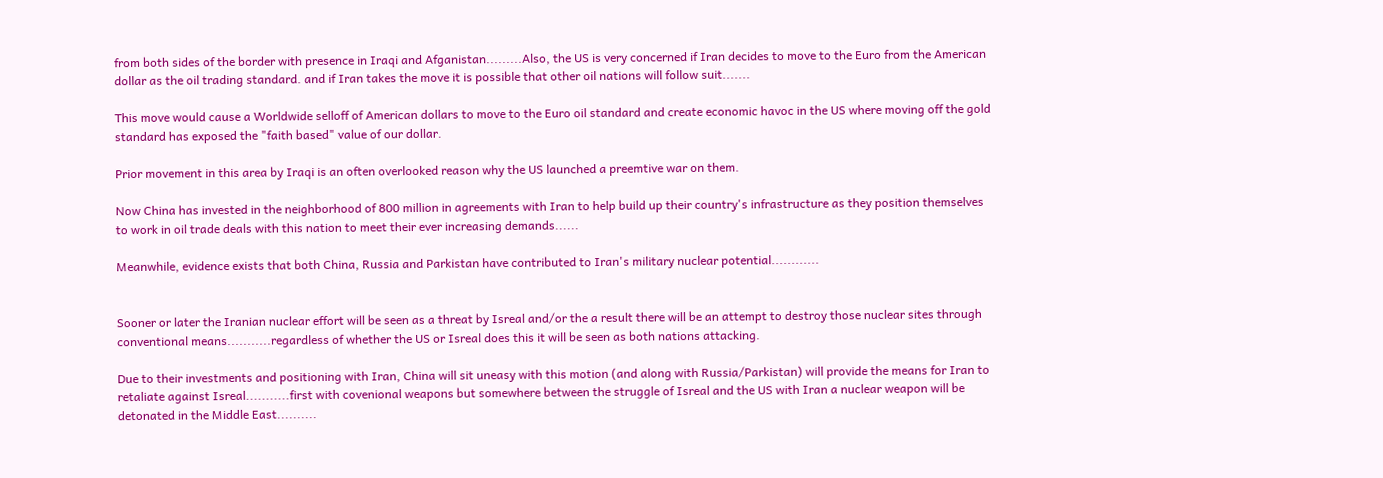from both sides of the border with presence in Iraqi and Afganistan.........Also, the US is very concerned if Iran decides to move to the Euro from the American dollar as the oil trading standard. and if Iran takes the move it is possible that other oil nations will follow suit.......

This move would cause a Worldwide selloff of American dollars to move to the Euro oil standard and create economic havoc in the US where moving off the gold standard has exposed the "faith based" value of our dollar.

Prior movement in this area by Iraqi is an often overlooked reason why the US launched a preemtive war on them.

Now China has invested in the neighborhood of 800 million in agreements with Iran to help build up their country's infrastructure as they position themselves to work in oil trade deals with this nation to meet their ever increasing demands......

Meanwhile, evidence exists that both China, Russia and Parkistan have contributed to Iran's military nuclear potential............


Sooner or later the Iranian nuclear effort will be seen as a threat by Isreal and/or the a result there will be an attempt to destroy those nuclear sites through conventional means...........regardless of whether the US or Isreal does this it will be seen as both nations attacking.

Due to their investments and positioning with Iran, China will sit uneasy with this motion (and along with Russia/Parkistan) will provide the means for Iran to retaliate against Isreal...........first with covenional weapons but somewhere between the struggle of Isreal and the US with Iran a nuclear weapon will be detonated in the Middle East..........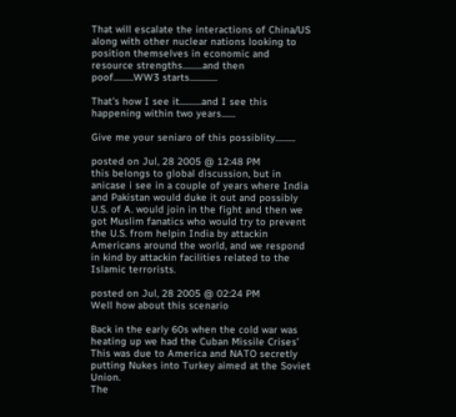That will escalate the interactions of China/US along with other nuclear nations looking to position themselves in economic and resource strengths..........and then poof..........WW3 starts..............

That's how I see it...........and I see this happening within two years.......

Give me your seniaro of this possiblity..........

posted on Jul, 28 2005 @ 12:48 PM
this belongs to global discussion, but in anicase i see in a couple of years where India and Pakistan would duke it out and possibly U.S. of A. would join in the fight and then we got Muslim fanatics who would try to prevent the U.S. from helpin India by attackin Americans around the world, and we respond in kind by attackin facilities related to the Islamic terrorists.

posted on Jul, 28 2005 @ 02:24 PM
Well how about this scenario

Back in the early 60s when the cold war was heating up we had the Cuban Missile Crises’
This was due to America and NATO secretly putting Nukes into Turkey aimed at the Soviet Union.
The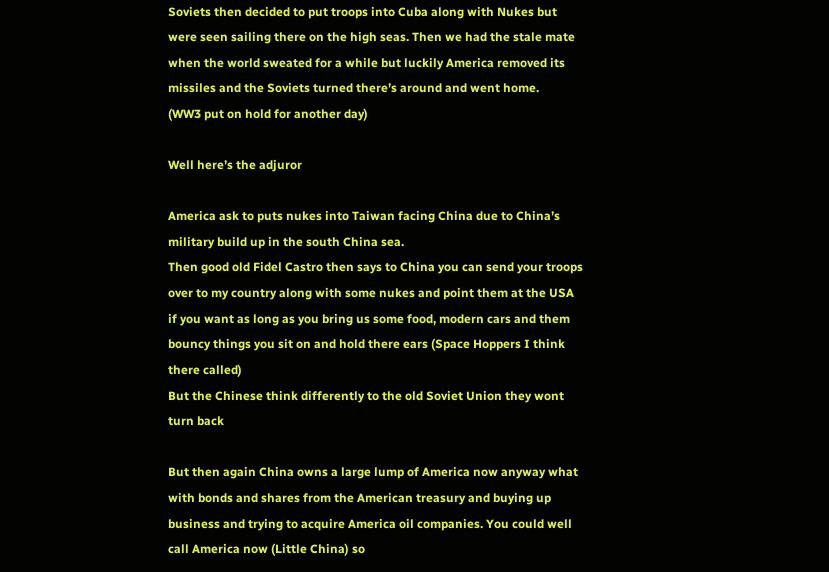Soviets then decided to put troops into Cuba along with Nukes but were seen sailing there on the high seas. Then we had the stale mate when the world sweated for a while but luckily America removed its missiles and the Soviets turned there’s around and went home.
(WW3 put on hold for another day)

Well here’s the adjuror

America ask to puts nukes into Taiwan facing China due to China’s military build up in the south China sea.
Then good old Fidel Castro then says to China you can send your troops over to my country along with some nukes and point them at the USA if you want as long as you bring us some food, modern cars and them bouncy things you sit on and hold there ears (Space Hoppers I think there called)
But the Chinese think differently to the old Soviet Union they wont turn back

But then again China owns a large lump of America now anyway what with bonds and shares from the American treasury and buying up business and trying to acquire America oil companies. You could well call America now (Little China) so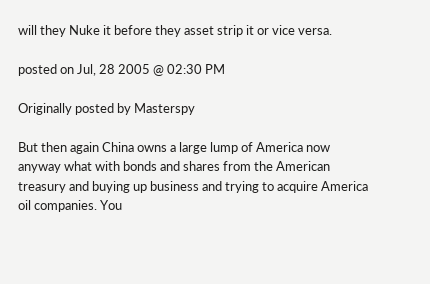will they Nuke it before they asset strip it or vice versa.

posted on Jul, 28 2005 @ 02:30 PM

Originally posted by Masterspy

But then again China owns a large lump of America now anyway what with bonds and shares from the American treasury and buying up business and trying to acquire America oil companies. You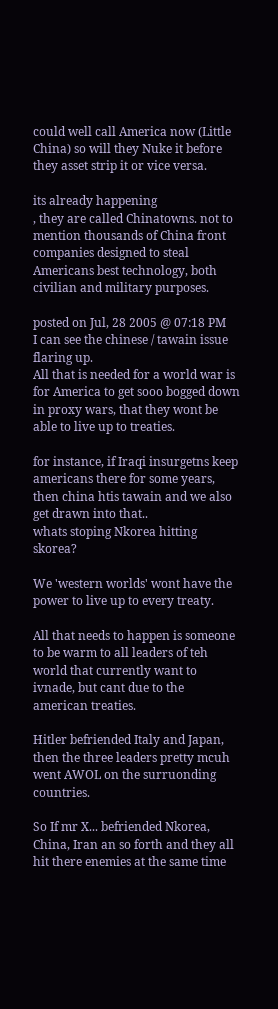could well call America now (Little China) so will they Nuke it before they asset strip it or vice versa.

its already happening
, they are called Chinatowns. not to mention thousands of China front companies designed to steal Americans best technology, both civilian and military purposes.

posted on Jul, 28 2005 @ 07:18 PM
I can see the chinese / tawain issue flaring up.
All that is needed for a world war is for America to get sooo bogged down in proxy wars, that they wont be able to live up to treaties.

for instance, if Iraqi insurgetns keep americans there for some years,
then china htis tawain and we also get drawn into that..
whats stoping Nkorea hitting skorea?

We 'western worlds' wont have the power to live up to every treaty.

All that needs to happen is someone to be warm to all leaders of teh world that currently want to ivnade, but cant due to the american treaties.

Hitler befriended Italy and Japan, then the three leaders pretty mcuh went AWOL on the surruonding countries.

So If mr X... befriended Nkorea, China, Iran an so forth and they all hit there enemies at the same time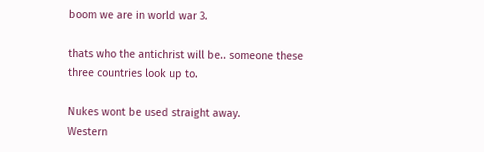boom we are in world war 3.

thats who the antichrist will be.. someone these three countries look up to.

Nukes wont be used straight away.
Western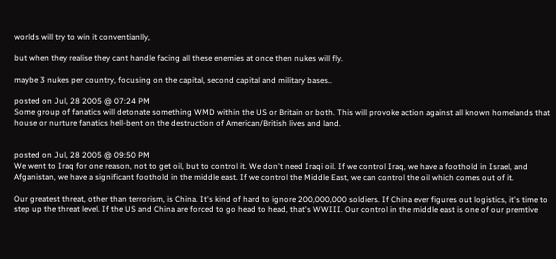worlds will try to win it conventianlly,

but when they realise they cant handle facing all these enemies at once then nukes will fly.

maybe 3 nukes per country, focusing on the capital, second capital and military bases..

posted on Jul, 28 2005 @ 07:24 PM
Some group of fanatics will detonate something WMD within the US or Britain or both. This will provoke action against all known homelands that house or nurture fanatics hell-bent on the destruction of American/British lives and land.


posted on Jul, 28 2005 @ 09:50 PM
We went to Iraq for one reason, not to get oil, but to control it. We don't need Iraqi oil. If we control Iraq, we have a foothold in Israel, and Afganistan, we have a significant foothold in the middle east. If we control the Middle East, we can control the oil which comes out of it.

Our greatest threat, other than terrorism, is China. It's kind of hard to ignore 200,000,000 soldiers. If China ever figures out logistics, it's time to step up the threat level. If the US and China are forced to go head to head, that's WWIII. Our control in the middle east is one of our premtive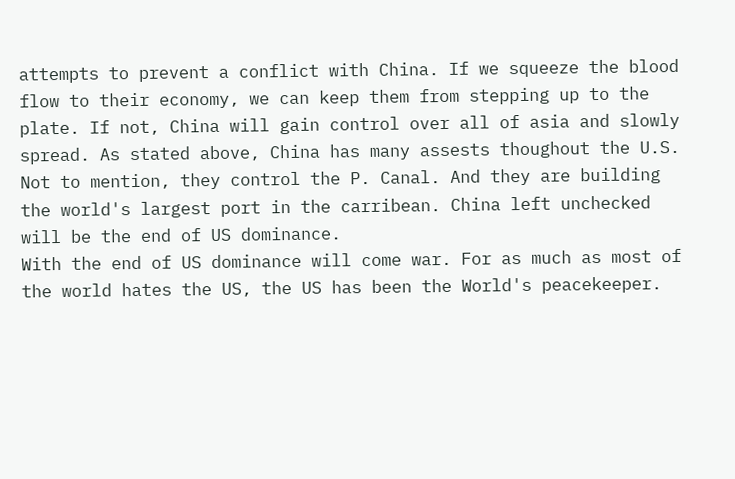attempts to prevent a conflict with China. If we squeeze the blood flow to their economy, we can keep them from stepping up to the plate. If not, China will gain control over all of asia and slowly spread. As stated above, China has many assests thoughout the U.S. Not to mention, they control the P. Canal. And they are building the world's largest port in the carribean. China left unchecked will be the end of US dominance.
With the end of US dominance will come war. For as much as most of the world hates the US, the US has been the World's peacekeeper.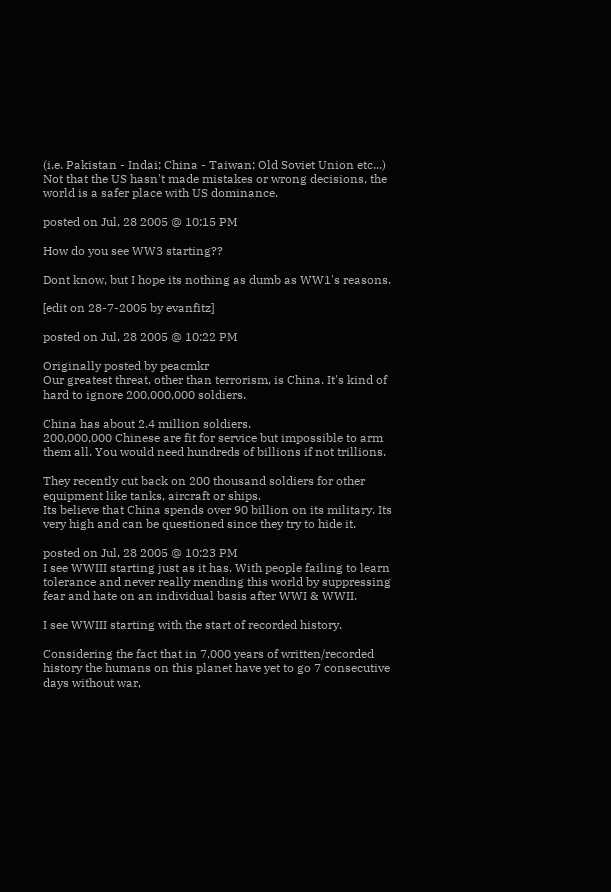(i.e. Pakistan - Indai; China - Taiwan; Old Soviet Union etc...)
Not that the US hasn't made mistakes or wrong decisions, the world is a safer place with US dominance.

posted on Jul, 28 2005 @ 10:15 PM

How do you see WW3 starting??

Dont know, but I hope its nothing as dumb as WW1's reasons.

[edit on 28-7-2005 by evanfitz]

posted on Jul, 28 2005 @ 10:22 PM

Originally posted by peacmkr
Our greatest threat, other than terrorism, is China. It's kind of hard to ignore 200,000,000 soldiers.

China has about 2.4 million soldiers.
200,000,000 Chinese are fit for service but impossible to arm them all. You would need hundreds of billions if not trillions.

They recently cut back on 200 thousand soldiers for other equipment like tanks, aircraft or ships.
Its believe that China spends over 90 billion on its military. Its very high and can be questioned since they try to hide it.

posted on Jul, 28 2005 @ 10:23 PM
I see WWIII starting just as it has. With people failing to learn tolerance and never really mending this world by suppressing fear and hate on an individual basis after WWI & WWII.

I see WWIII starting with the start of recorded history.

Considering the fact that in 7,000 years of written/recorded history the humans on this planet have yet to go 7 consecutive days without war,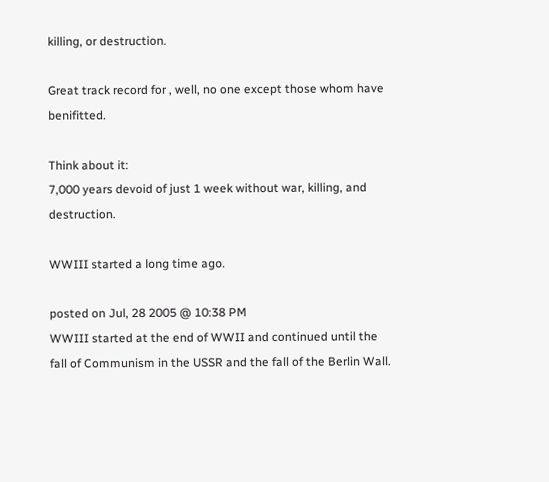killing, or destruction.

Great track record for , well, no one except those whom have benifitted.

Think about it:
7,000 years devoid of just 1 week without war, killing, and destruction.

WWIII started a long time ago.

posted on Jul, 28 2005 @ 10:38 PM
WWIII started at the end of WWII and continued until the fall of Communism in the USSR and the fall of the Berlin Wall.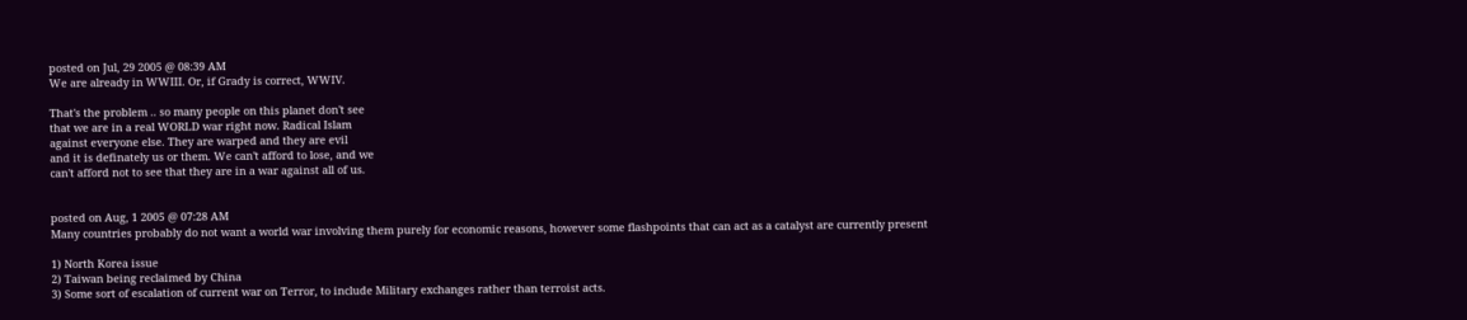posted on Jul, 29 2005 @ 08:39 AM
We are already in WWIII. Or, if Grady is correct, WWIV.

That's the problem .. so many people on this planet don't see
that we are in a real WORLD war right now. Radical Islam
against everyone else. They are warped and they are evil
and it is definately us or them. We can't afford to lose, and we
can't afford not to see that they are in a war against all of us.


posted on Aug, 1 2005 @ 07:28 AM
Many countries probably do not want a world war involving them purely for economic reasons, however some flashpoints that can act as a catalyst are currently present

1) North Korea issue
2) Taiwan being reclaimed by China
3) Some sort of escalation of current war on Terror, to include Military exchanges rather than terroist acts.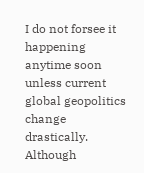I do not forsee it happening anytime soon unless current global geopolitics change drastically. Although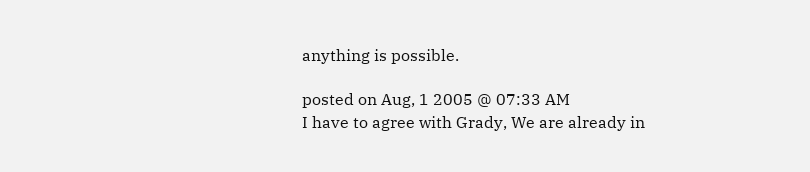anything is possible.

posted on Aug, 1 2005 @ 07:33 AM
I have to agree with Grady, We are already in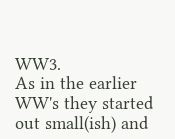WW3.
As in the earlier WW's they started out small(ish) and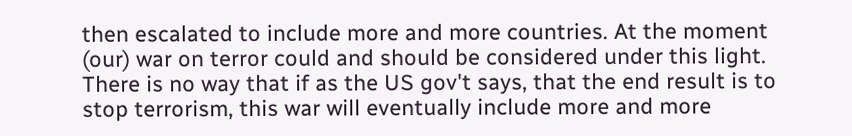then escalated to include more and more countries. At the moment (our) war on terror could and should be considered under this light. There is no way that if as the US gov't says, that the end result is to stop terrorism, this war will eventually include more and more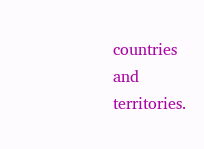countries and territories.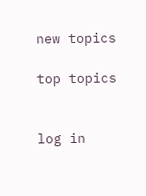new topics

top topics


log in